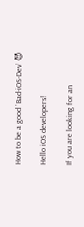How to be a good `Bad-iOS-Dev` 😈

Hello iOS developers!

If you are looking for an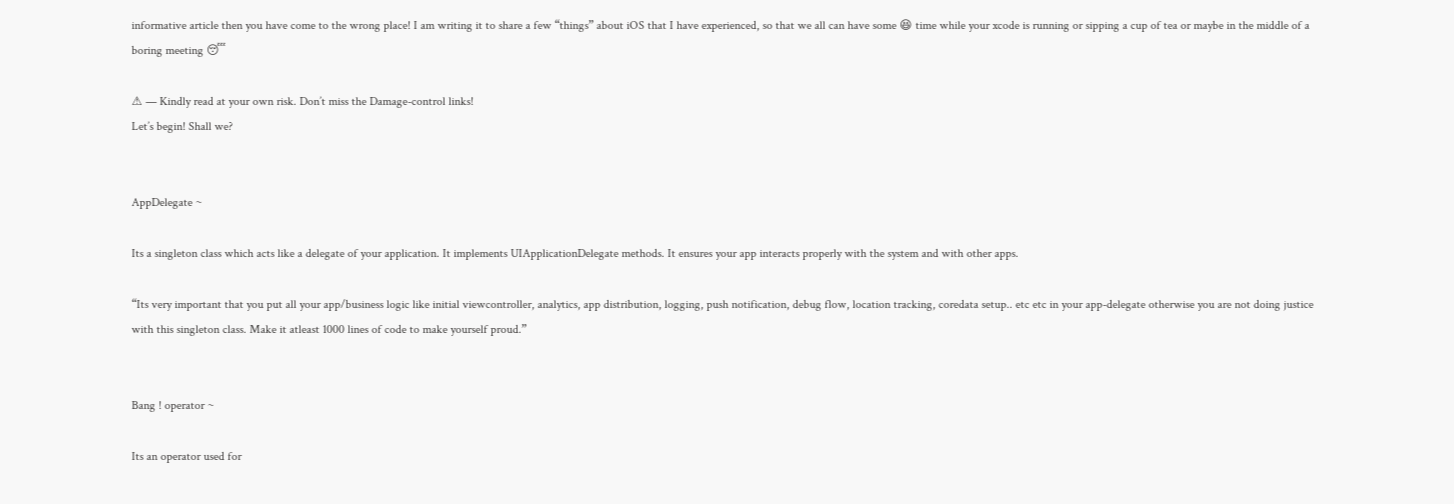informative article then you have come to the wrong place! I am writing it to share a few “things” about iOS that I have experienced, so that we all can have some 😆 time while your xcode is running or sipping a cup of tea or maybe in the middle of a boring meeting 😴

⚠ — Kindly read at your own risk. Don’t miss the Damage-control links!
Let’s begin! Shall we?


AppDelegate ~

Its a singleton class which acts like a delegate of your application. It implements UIApplicationDelegate methods. It ensures your app interacts properly with the system and with other apps.

“Its very important that you put all your app/business logic like initial viewcontroller, analytics, app distribution, logging, push notification, debug flow, location tracking, coredata setup.. etc etc in your app-delegate otherwise you are not doing justice with this singleton class. Make it atleast 1000 lines of code to make yourself proud.”


Bang ! operator ~

Its an operator used for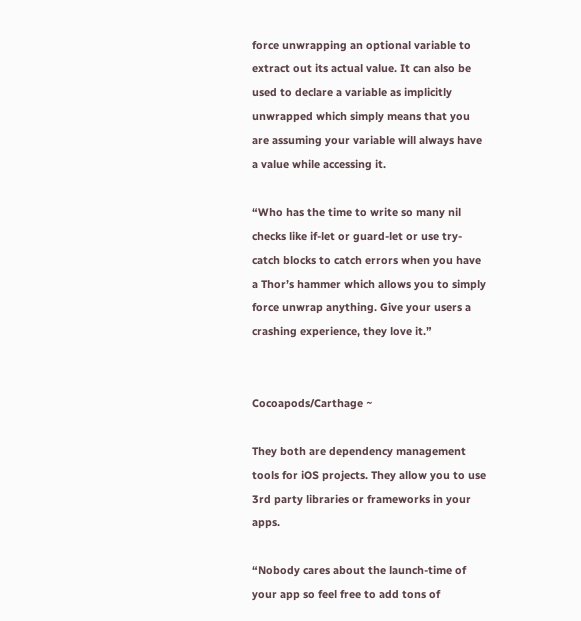force unwrapping an optional variable to extract out its actual value. It can also be used to declare a variable as implicitly unwrapped which simply means that you are assuming your variable will always have a value while accessing it.

“Who has the time to write so many nil checks like if-let or guard-let or use try-catch blocks to catch errors when you have a Thor’s hammer which allows you to simply force unwrap anything. Give your users a crashing experience, they love it.”


Cocoapods/Carthage ~

They both are dependency management tools for iOS projects. They allow you to use 3rd party libraries or frameworks in your apps.

“Nobody cares about the launch-time of your app so feel free to add tons of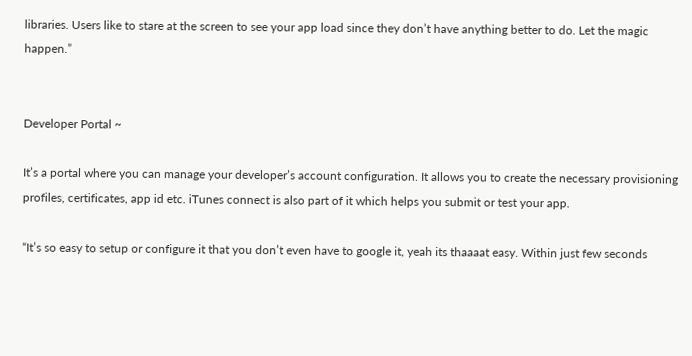libraries. Users like to stare at the screen to see your app load since they don’t have anything better to do. Let the magic happen.”


Developer Portal ~

It’s a portal where you can manage your developer’s account configuration. It allows you to create the necessary provisioning profiles, certificates, app id etc. iTunes connect is also part of it which helps you submit or test your app.

“It’s so easy to setup or configure it that you don’t even have to google it, yeah its thaaaat easy. Within just few seconds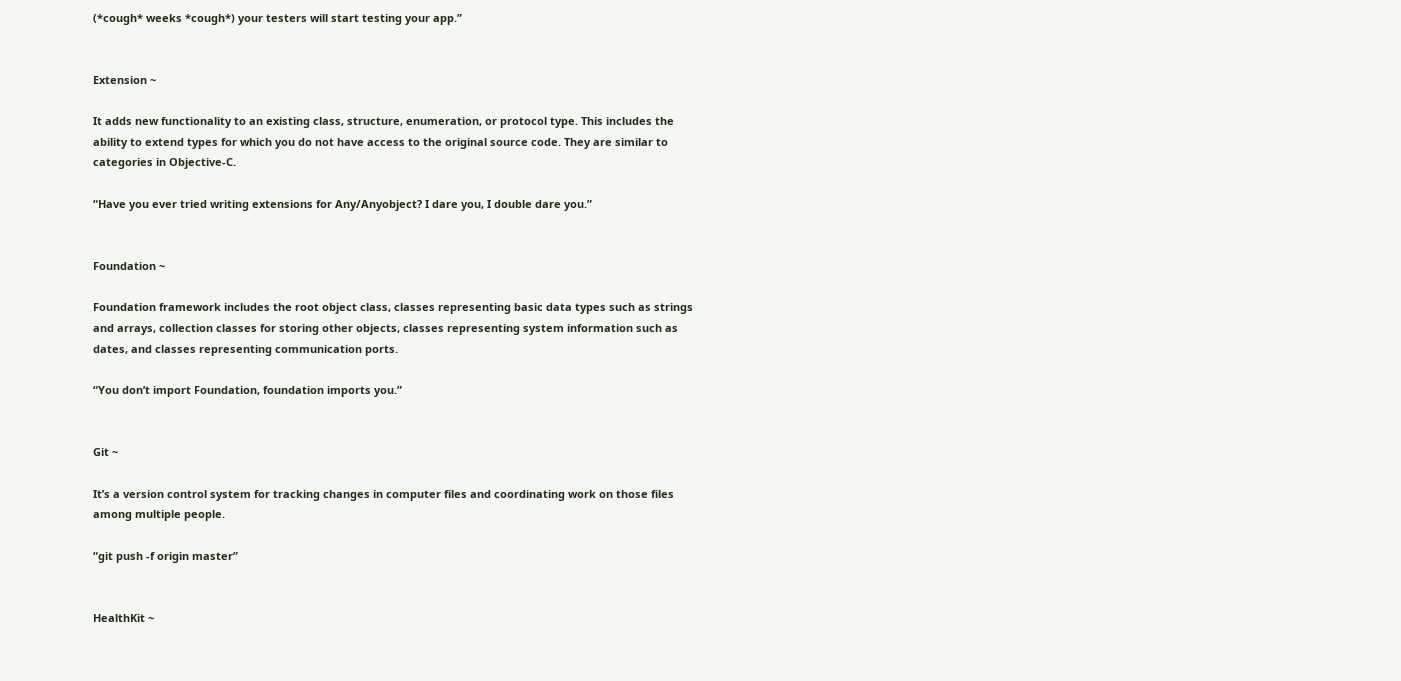(*cough* weeks *cough*) your testers will start testing your app.”


Extension ~

It adds new functionality to an existing class, structure, enumeration, or protocol type. This includes the ability to extend types for which you do not have access to the original source code. They are similar to categories in Objective-C.

“Have you ever tried writing extensions for Any/Anyobject? I dare you, I double dare you.”


Foundation ~

Foundation framework includes the root object class, classes representing basic data types such as strings and arrays, collection classes for storing other objects, classes representing system information such as dates, and classes representing communication ports.

“You don’t import Foundation, foundation imports you.”


Git ~

It’s a version control system for tracking changes in computer files and coordinating work on those files among multiple people.

“git push -f origin master”


HealthKit ~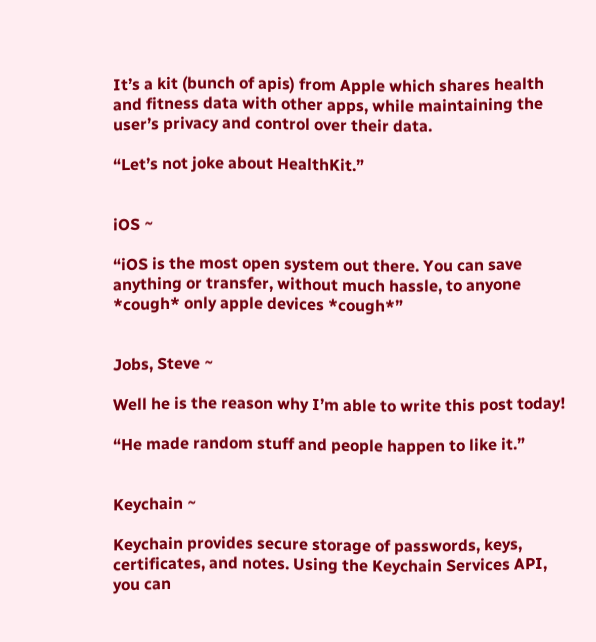It’s a kit (bunch of apis) from Apple which shares health and fitness data with other apps, while maintaining the user’s privacy and control over their data.

“Let’s not joke about HealthKit.”


iOS ~

“iOS is the most open system out there. You can save anything or transfer, without much hassle, to anyone *cough* only apple devices *cough*”


Jobs, Steve ~

Well he is the reason why I’m able to write this post today!

“He made random stuff and people happen to like it.”


Keychain ~

Keychain provides secure storage of passwords, keys, certificates, and notes. Using the Keychain Services API, you can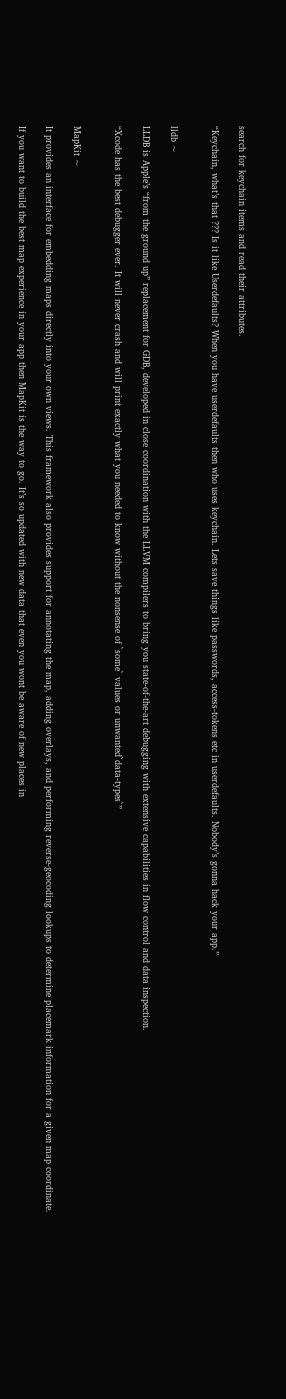search for keychain items and read their attributes.

“Keychain, what’s that ??? Is it like Userdefaults? When you have userdefaults then who uses keychain. Lets save things like passwords, access-tokens etc in userdefaults. Nobody’s gonna hack your app.”


lldb ~

LLDB is Apple’s “from the ground up” replacement for GDB, developed in close coordination with the LLVM compilers to bring you state-of-the-art debugging with extensive capabilities in flow control and data inspection.

“Xcode has the best debugger ever. It will never crash and will print exactly what you needed to know without the nonsense of `some` values or unwanted`data-types`”


MapKit ~

It provides an interface for embedding maps directly into your own views. This framework also provides support for annotating the map, adding overlays, and performing reverse-geocoding lookups to determine placemark information for a given map coordinate.

If you want to build the best map experience in your app then MapKit is the way to go. It’s so updated with new data that even you wont be aware of new places in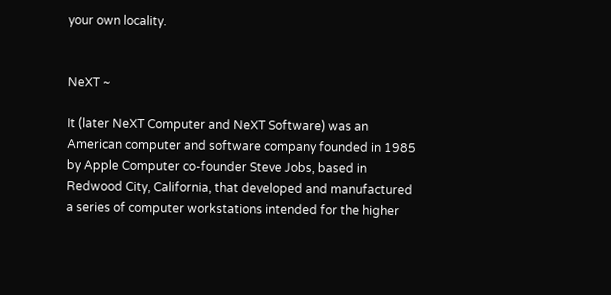your own locality.


NeXT ~

It (later NeXT Computer and NeXT Software) was an American computer and software company founded in 1985 by Apple Computer co-founder Steve Jobs, based in Redwood City, California, that developed and manufactured a series of computer workstations intended for the higher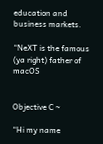education and business markets.

“NeXT is the famous (ya right) father of macOS


Objective C ~

“Hi my name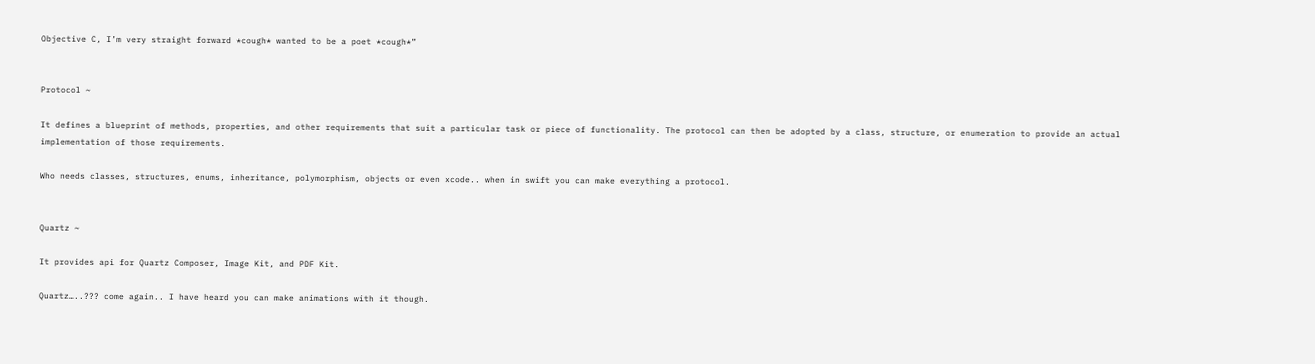Objective C, I’m very straight forward *cough* wanted to be a poet *cough*”


Protocol ~

It defines a blueprint of methods, properties, and other requirements that suit a particular task or piece of functionality. The protocol can then be adopted by a class, structure, or enumeration to provide an actual implementation of those requirements.

Who needs classes, structures, enums, inheritance, polymorphism, objects or even xcode.. when in swift you can make everything a protocol.


Quartz ~

It provides api for Quartz Composer, Image Kit, and PDF Kit.

Quartz…..??? come again.. I have heard you can make animations with it though.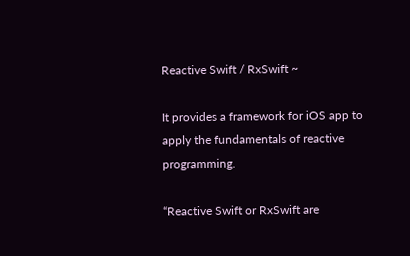Reactive Swift / RxSwift ~

It provides a framework for iOS app to apply the fundamentals of reactive programming.

“Reactive Swift or RxSwift are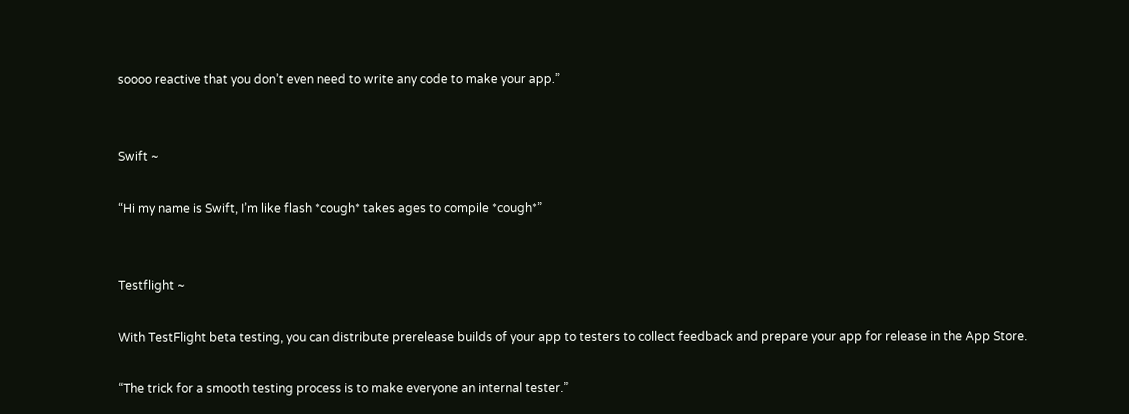soooo reactive that you don’t even need to write any code to make your app.”


Swift ~

“Hi my name is Swift, I’m like flash *cough* takes ages to compile *cough*”


Testflight ~

With TestFlight beta testing, you can distribute prerelease builds of your app to testers to collect feedback and prepare your app for release in the App Store.

“The trick for a smooth testing process is to make everyone an internal tester.”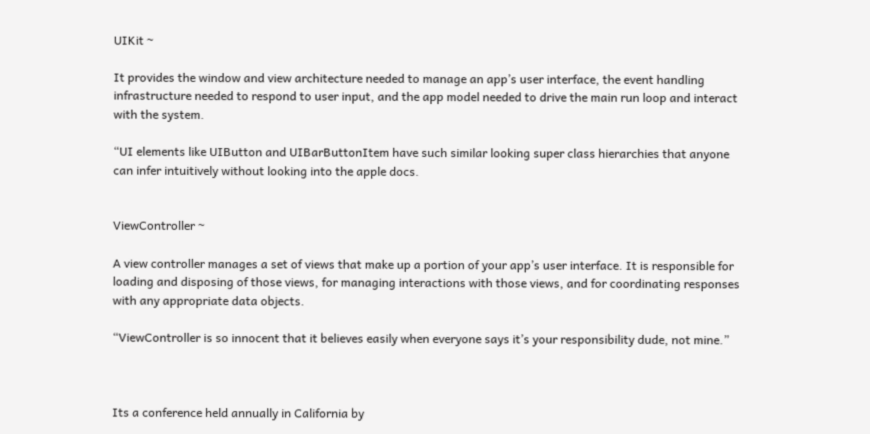UIKit ~

It provides the window and view architecture needed to manage an app’s user interface, the event handling infrastructure needed to respond to user input, and the app model needed to drive the main run loop and interact with the system.

“UI elements like UIButton and UIBarButtonItem have such similar looking super class hierarchies that anyone can infer intuitively without looking into the apple docs.


ViewController ~

A view controller manages a set of views that make up a portion of your app’s user interface. It is responsible for loading and disposing of those views, for managing interactions with those views, and for coordinating responses with any appropriate data objects.

“ViewController is so innocent that it believes easily when everyone says it’s your responsibility dude, not mine.”



Its a conference held annually in California by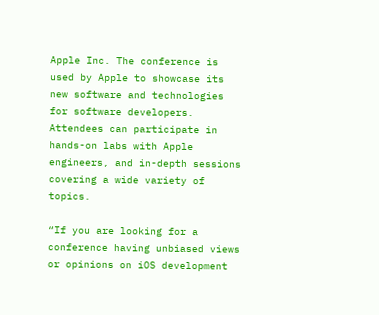Apple Inc. The conference is used by Apple to showcase its new software and technologies for software developers. Attendees can participate in hands-on labs with Apple engineers, and in-depth sessions covering a wide variety of topics.

“If you are looking for a conference having unbiased views or opinions on iOS development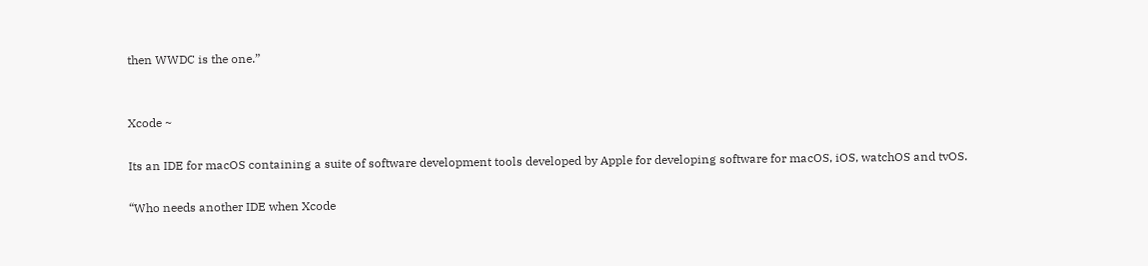then WWDC is the one.”


Xcode ~

Its an IDE for macOS containing a suite of software development tools developed by Apple for developing software for macOS, iOS, watchOS and tvOS.

“Who needs another IDE when Xcode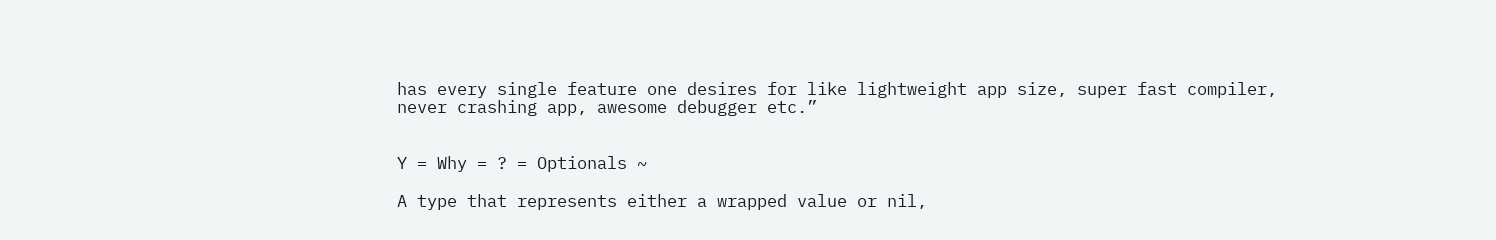has every single feature one desires for like lightweight app size, super fast compiler, never crashing app, awesome debugger etc.”


Y = Why = ? = Optionals ~

A type that represents either a wrapped value or nil,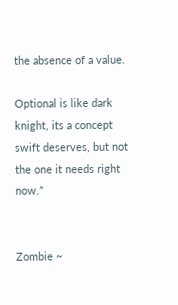the absence of a value.

Optional is like dark knight, its a concept swift deserves, but not the one it needs right now.”


Zombie ~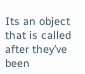Its an object that is called after they’ve been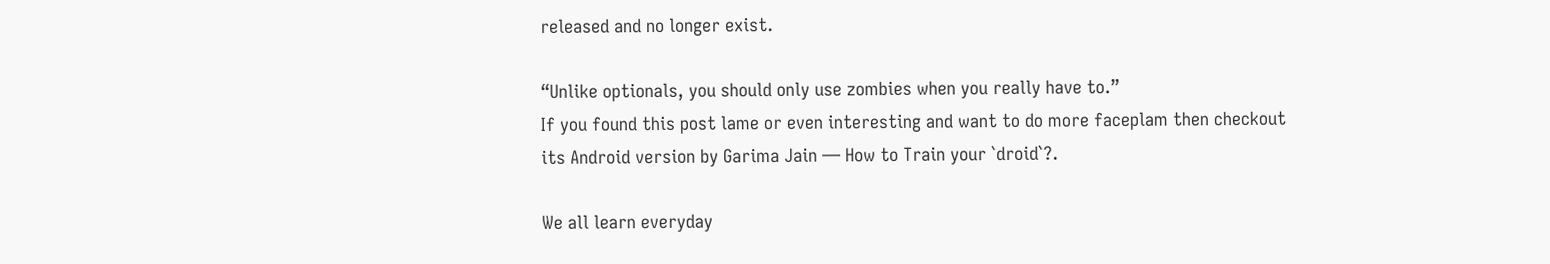released and no longer exist.

“Unlike optionals, you should only use zombies when you really have to.”
If you found this post lame or even interesting and want to do more faceplam then checkout its Android version by Garima Jain — How to Train your `droid`?.

We all learn everyday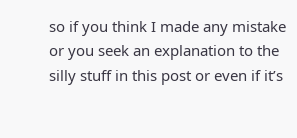so if you think I made any mistake or you seek an explanation to the silly stuff in this post or even if it’s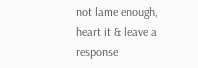not lame enough, heart it & leave a response